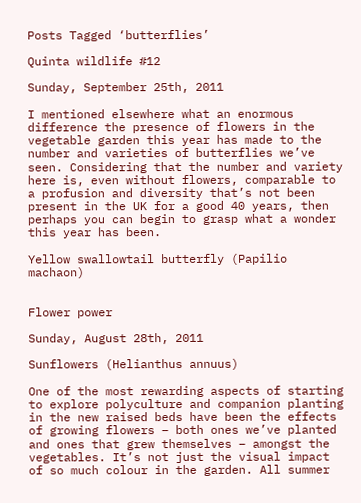Posts Tagged ‘butterflies’

Quinta wildlife #12

Sunday, September 25th, 2011

I mentioned elsewhere what an enormous difference the presence of flowers in the vegetable garden this year has made to the number and varieties of butterflies we’ve seen. Considering that the number and variety here is, even without flowers, comparable to a profusion and diversity that’s not been present in the UK for a good 40 years, then perhaps you can begin to grasp what a wonder this year has been.

Yellow swallowtail butterfly (Papilio machaon)


Flower power

Sunday, August 28th, 2011

Sunflowers (Helianthus annuus)

One of the most rewarding aspects of starting to explore polyculture and companion planting in the new raised beds have been the effects of growing flowers – both ones we’ve planted and ones that grew themselves – amongst the vegetables. It’s not just the visual impact of so much colour in the garden. All summer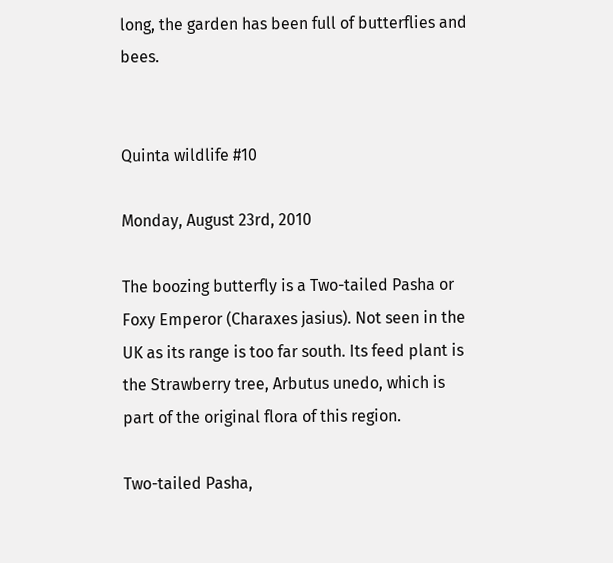long, the garden has been full of butterflies and bees.


Quinta wildlife #10

Monday, August 23rd, 2010

The boozing butterfly is a Two-tailed Pasha or Foxy Emperor (Charaxes jasius). Not seen in the UK as its range is too far south. Its feed plant is the Strawberry tree, Arbutus unedo, which is part of the original flora of this region.

Two-tailed Pasha,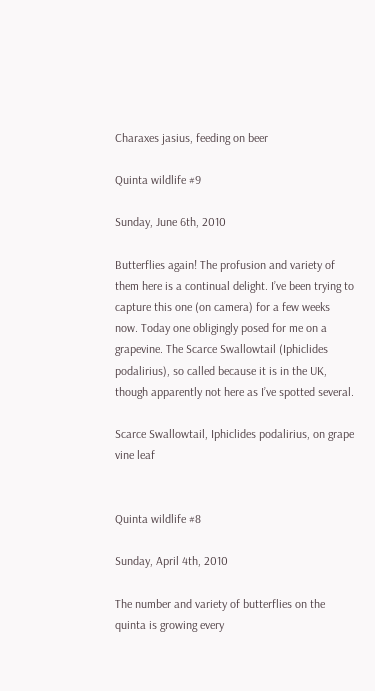Charaxes jasius, feeding on beer

Quinta wildlife #9

Sunday, June 6th, 2010

Butterflies again! The profusion and variety of them here is a continual delight. I’ve been trying to capture this one (on camera) for a few weeks now. Today one obligingly posed for me on a grapevine. The Scarce Swallowtail (Iphiclides podalirius), so called because it is in the UK, though apparently not here as I’ve spotted several.

Scarce Swallowtail, Iphiclides podalirius, on grape vine leaf


Quinta wildlife #8

Sunday, April 4th, 2010

The number and variety of butterflies on the quinta is growing every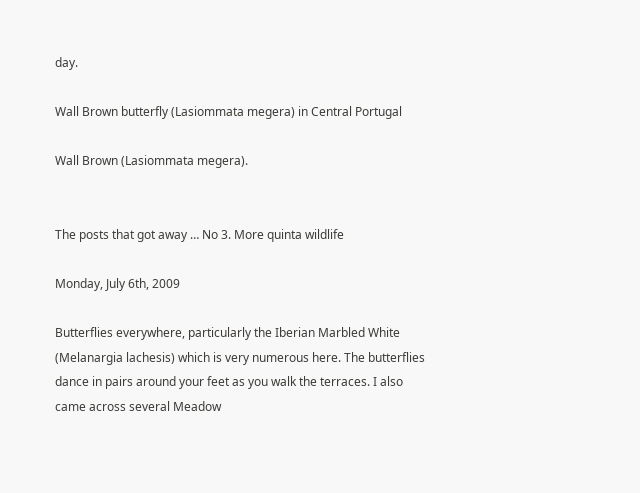day.

Wall Brown butterfly (Lasiommata megera) in Central Portugal

Wall Brown (Lasiommata megera).


The posts that got away … No 3. More quinta wildlife

Monday, July 6th, 2009

Butterflies everywhere, particularly the Iberian Marbled White (Melanargia lachesis) which is very numerous here. The butterflies dance in pairs around your feet as you walk the terraces. I also came across several Meadow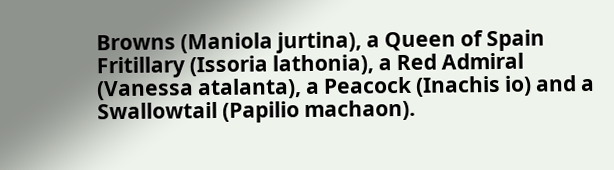Browns (Maniola jurtina), a Queen of Spain Fritillary (Issoria lathonia), a Red Admiral (Vanessa atalanta), a Peacock (Inachis io) and a Swallowtail (Papilio machaon).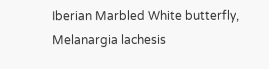Iberian Marbled White butterfly, Melanargia lachesis